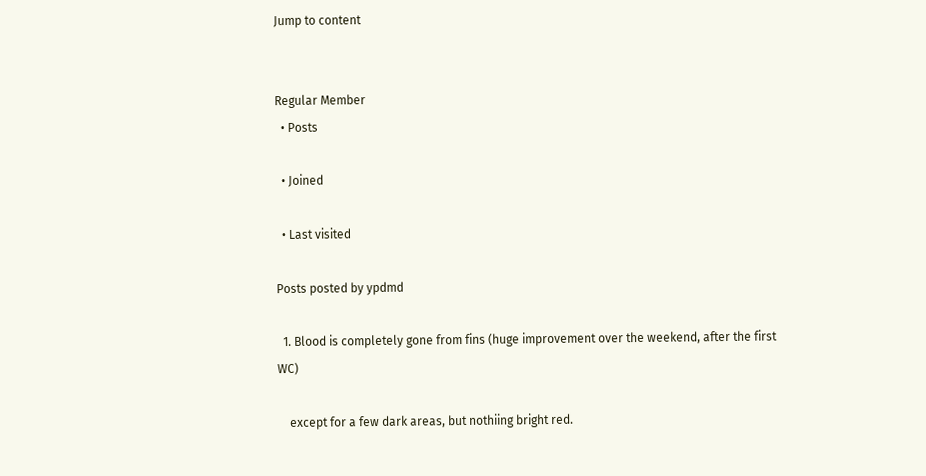Jump to content


Regular Member
  • Posts

  • Joined

  • Last visited

Posts posted by ypdmd

  1. Blood is completely gone from fins (huge improvement over the weekend, after the first WC)

    except for a few dark areas, but nothiing bright red.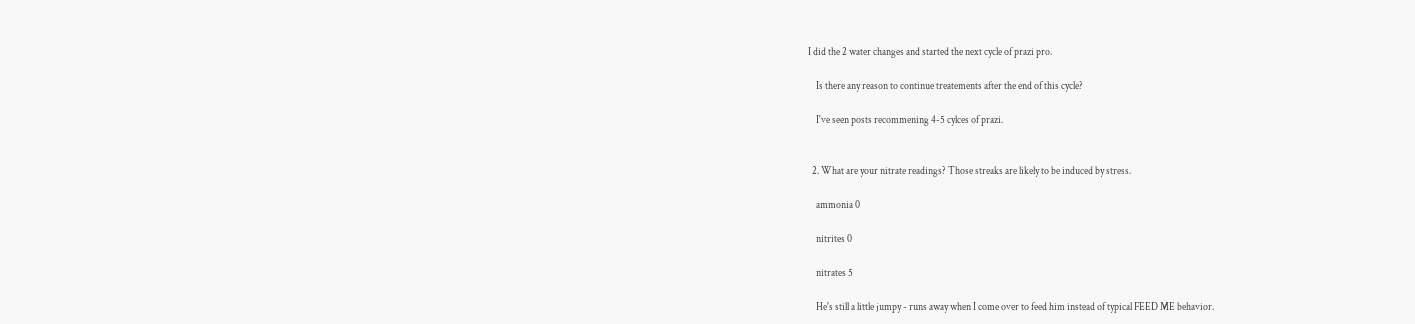I did the 2 water changes and started the next cycle of prazi pro.

    Is there any reason to continue treatements after the end of this cycle?

    I've seen posts recommening 4-5 cylces of prazi.


  2. What are your nitrate readings? Those streaks are likely to be induced by stress.

    ammonia 0

    nitrites 0

    nitrates 5

    He's still a little jumpy - runs away when I come over to feed him instead of typical FEED ME behavior.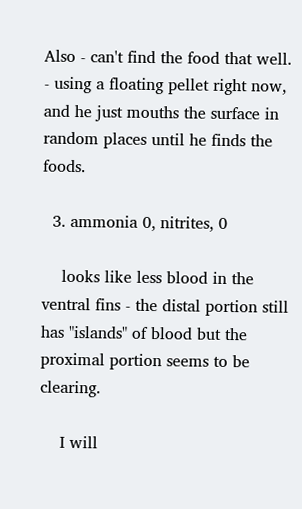Also - can't find the food that well. - using a floating pellet right now, and he just mouths the surface in random places until he finds the foods.

  3. ammonia 0, nitrites, 0

    looks like less blood in the ventral fins - the distal portion still has "islands" of blood but the proximal portion seems to be clearing.

    I will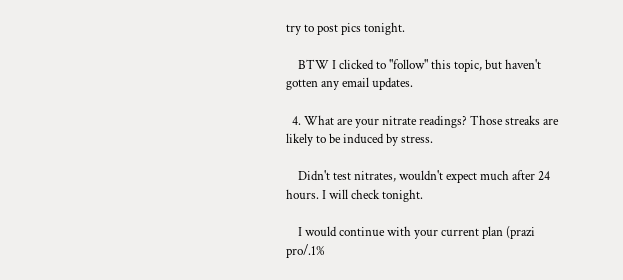try to post pics tonight.

    BTW I clicked to "follow" this topic, but haven't gotten any email updates.

  4. What are your nitrate readings? Those streaks are likely to be induced by stress.

    Didn't test nitrates, wouldn't expect much after 24 hours. I will check tonight.

    I would continue with your current plan (prazi pro/.1%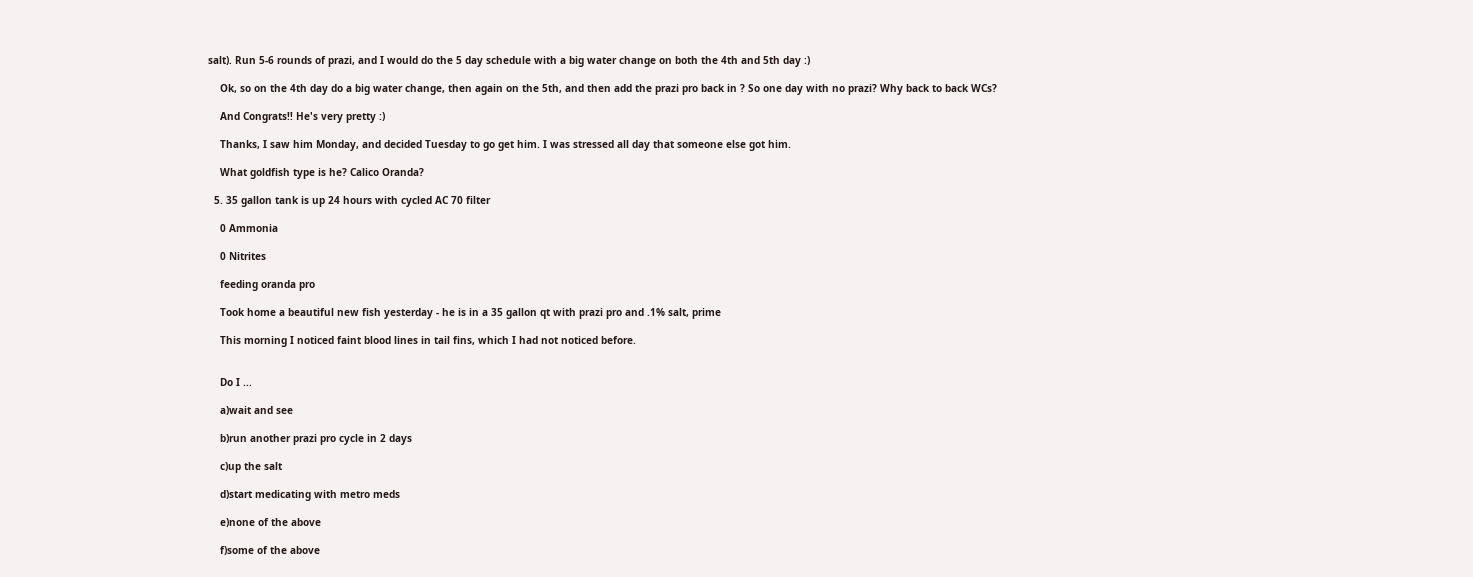salt). Run 5-6 rounds of prazi, and I would do the 5 day schedule with a big water change on both the 4th and 5th day :)

    Ok, so on the 4th day do a big water change, then again on the 5th, and then add the prazi pro back in ? So one day with no prazi? Why back to back WCs?

    And Congrats!! He's very pretty :)

    Thanks, I saw him Monday, and decided Tuesday to go get him. I was stressed all day that someone else got him.

    What goldfish type is he? Calico Oranda?

  5. 35 gallon tank is up 24 hours with cycled AC 70 filter

    0 Ammonia

    0 Nitrites

    feeding oranda pro

    Took home a beautiful new fish yesterday - he is in a 35 gallon qt with prazi pro and .1% salt, prime

    This morning I noticed faint blood lines in tail fins, which I had not noticed before.


    Do I ...

    a)wait and see

    b)run another prazi pro cycle in 2 days

    c)up the salt

    d)start medicating with metro meds

    e)none of the above

    f)some of the above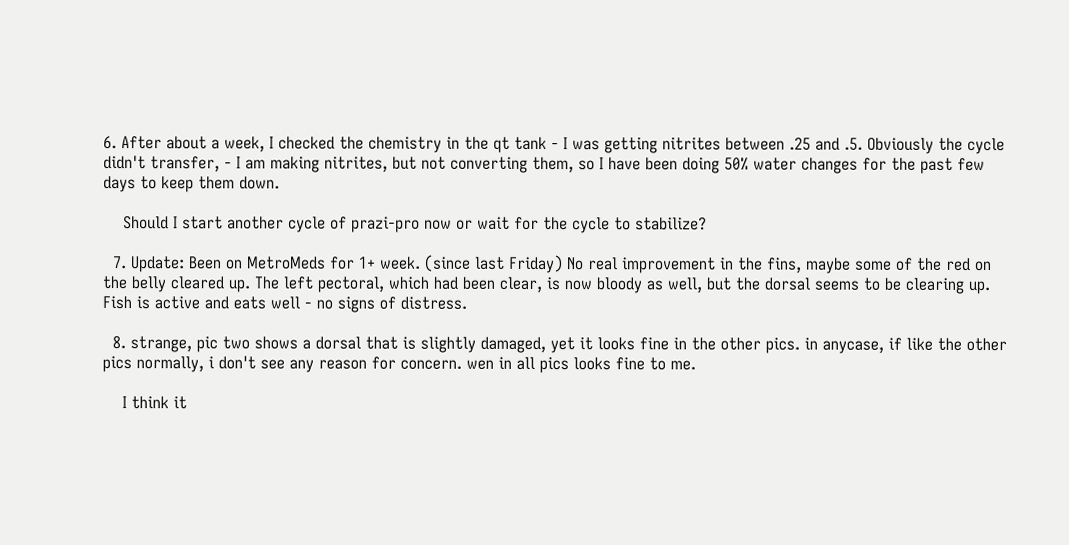6. After about a week, I checked the chemistry in the qt tank - I was getting nitrites between .25 and .5. Obviously the cycle didn't transfer, - I am making nitrites, but not converting them, so I have been doing 50% water changes for the past few days to keep them down.

    Should I start another cycle of prazi-pro now or wait for the cycle to stabilize?

  7. Update: Been on MetroMeds for 1+ week. (since last Friday) No real improvement in the fins, maybe some of the red on the belly cleared up. The left pectoral, which had been clear, is now bloody as well, but the dorsal seems to be clearing up. Fish is active and eats well - no signs of distress.

  8. strange, pic two shows a dorsal that is slightly damaged, yet it looks fine in the other pics. in anycase, if like the other pics normally, i don't see any reason for concern. wen in all pics looks fine to me.

    I think it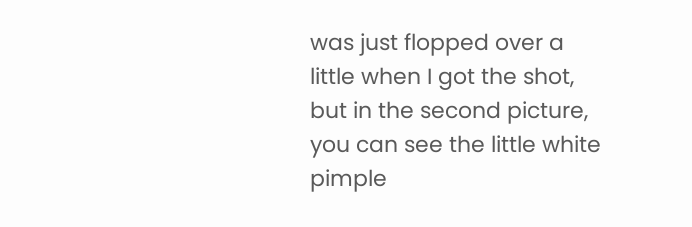was just flopped over a little when I got the shot, but in the second picture, you can see the little white pimple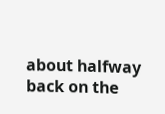about halfway back on the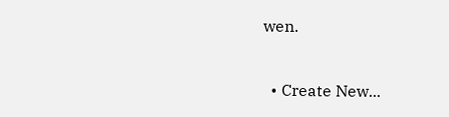wen.

  • Create New...